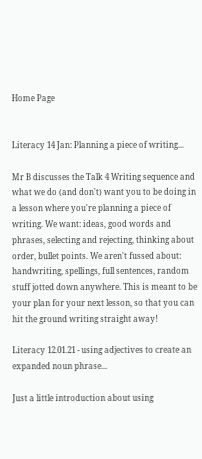Home Page


Literacy 14 Jan: Planning a piece of writing...

Mr B discusses the Talk 4 Writing sequence and what we do (and don't) want you to be doing in a lesson where you're planning a piece of writing. We want: ideas, good words and phrases, selecting and rejecting, thinking about order, bullet points. We aren't fussed about: handwriting, spellings, full sentences, random stuff jotted down anywhere. This is meant to be your plan for your next lesson, so that you can hit the ground writing straight away!

Literacy 12.01.21 - using adjectives to create an expanded noun phrase...

Just a little introduction about using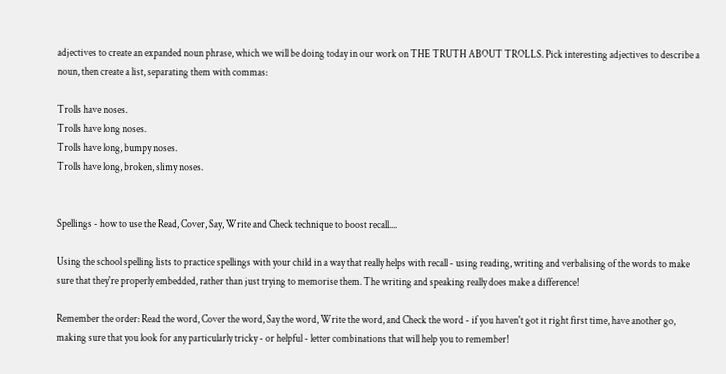adjectives to create an expanded noun phrase, which we will be doing today in our work on THE TRUTH ABOUT TROLLS. Pick interesting adjectives to describe a noun, then create a list, separating them with commas:

Trolls have noses.
Trolls have long noses.
Trolls have long, bumpy noses.
Trolls have long, broken, slimy noses.


Spellings - how to use the Read, Cover, Say, Write and Check technique to boost recall....

Using the school spelling lists to practice spellings with your child in a way that really helps with recall - using reading, writing and verbalising of the words to make sure that they're properly embedded, rather than just trying to memorise them. The writing and speaking really does make a difference!

Remember the order: Read the word, Cover the word, Say the word, Write the word, and Check the word - if you haven't got it right first time, have another go, making sure that you look for any particularly tricky - or helpful - letter combinations that will help you to remember!